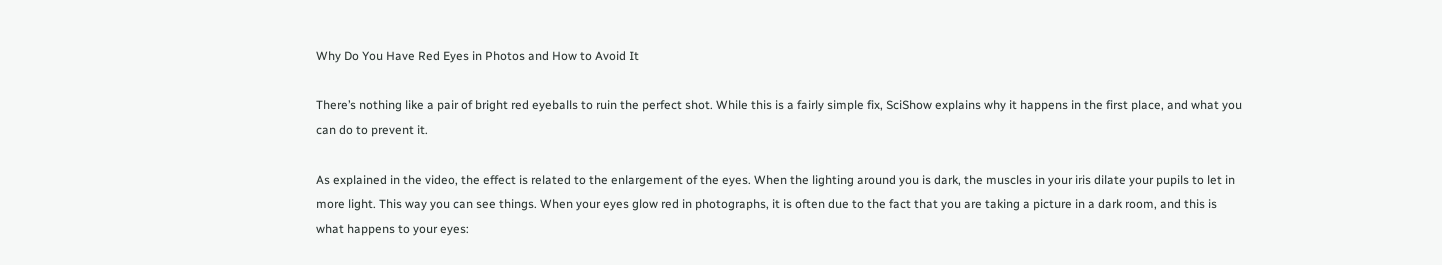Why Do You Have Red Eyes in Photos and How to Avoid It

There’s nothing like a pair of bright red eyeballs to ruin the perfect shot. While this is a fairly simple fix, SciShow explains why it happens in the first place, and what you can do to prevent it.

As explained in the video, the effect is related to the enlargement of the eyes. When the lighting around you is dark, the muscles in your iris dilate your pupils to let in more light. This way you can see things. When your eyes glow red in photographs, it is often due to the fact that you are taking a picture in a dark room, and this is what happens to your eyes: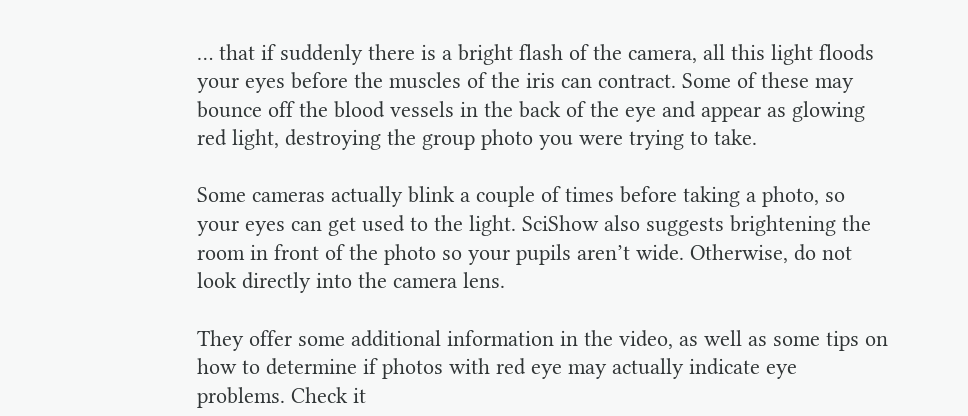… that if suddenly there is a bright flash of the camera, all this light floods your eyes before the muscles of the iris can contract. Some of these may bounce off the blood vessels in the back of the eye and appear as glowing red light, destroying the group photo you were trying to take.

Some cameras actually blink a couple of times before taking a photo, so your eyes can get used to the light. SciShow also suggests brightening the room in front of the photo so your pupils aren’t wide. Otherwise, do not look directly into the camera lens.

They offer some additional information in the video, as well as some tips on how to determine if photos with red eye may actually indicate eye problems. Check it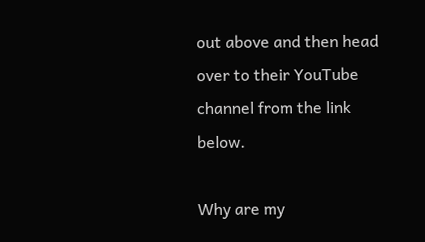out above and then head over to their YouTube channel from the link below.

Why are my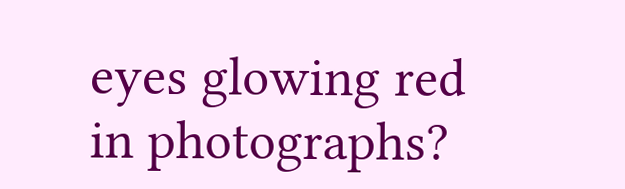eyes glowing red in photographs?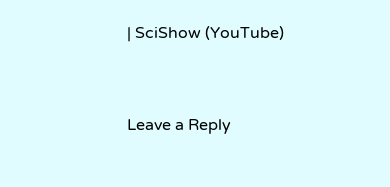| SciShow (YouTube)


Leave a Reply